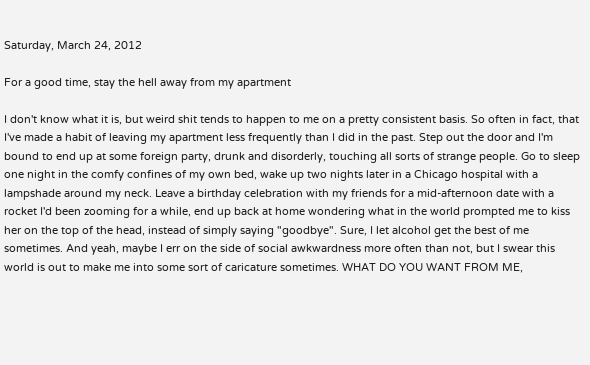Saturday, March 24, 2012

For a good time, stay the hell away from my apartment

I don't know what it is, but weird shit tends to happen to me on a pretty consistent basis. So often in fact, that I've made a habit of leaving my apartment less frequently than I did in the past. Step out the door and I'm bound to end up at some foreign party, drunk and disorderly, touching all sorts of strange people. Go to sleep one night in the comfy confines of my own bed, wake up two nights later in a Chicago hospital with a lampshade around my neck. Leave a birthday celebration with my friends for a mid-afternoon date with a rocket I'd been zooming for a while, end up back at home wondering what in the world prompted me to kiss her on the top of the head, instead of simply saying "goodbye". Sure, I let alcohol get the best of me sometimes. And yeah, maybe I err on the side of social awkwardness more often than not, but I swear this world is out to make me into some sort of caricature sometimes. WHAT DO YOU WANT FROM ME,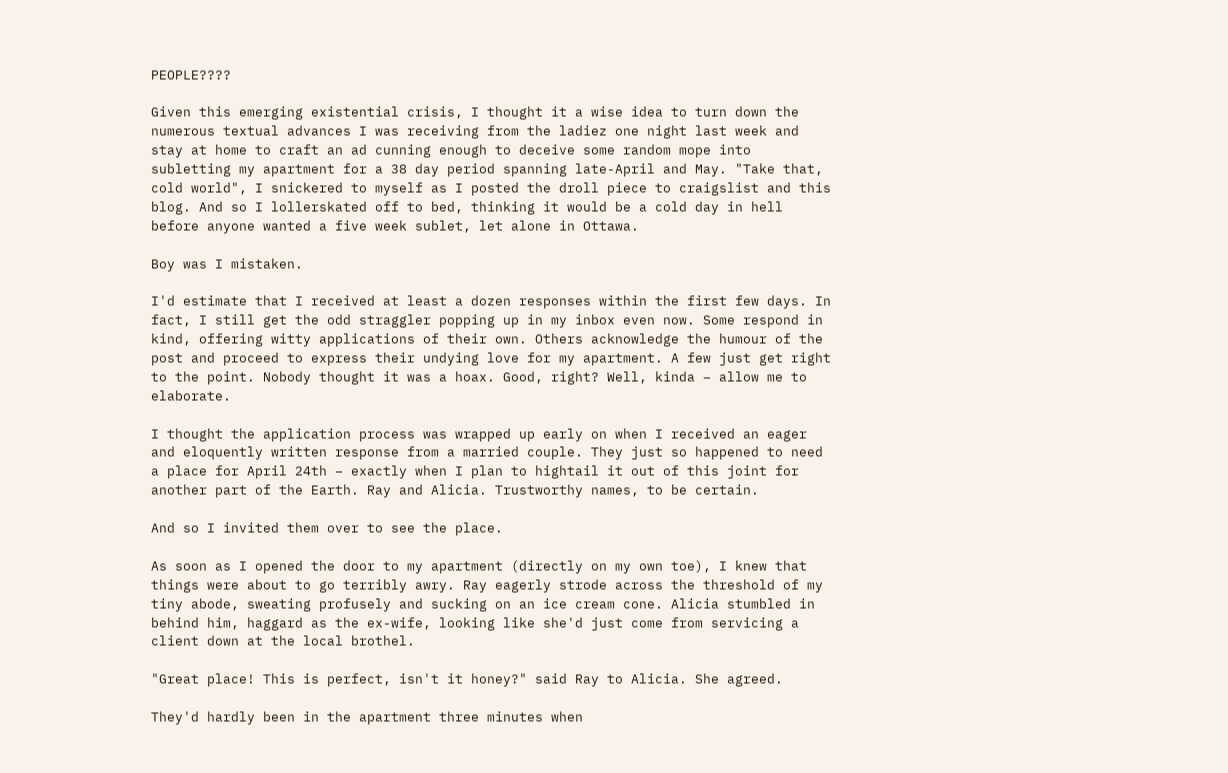PEOPLE????

Given this emerging existential crisis, I thought it a wise idea to turn down the numerous textual advances I was receiving from the ladiez one night last week and stay at home to craft an ad cunning enough to deceive some random mope into subletting my apartment for a 38 day period spanning late-April and May. "Take that, cold world", I snickered to myself as I posted the droll piece to craigslist and this blog. And so I lollerskated off to bed, thinking it would be a cold day in hell before anyone wanted a five week sublet, let alone in Ottawa.

Boy was I mistaken.

I'd estimate that I received at least a dozen responses within the first few days. In fact, I still get the odd straggler popping up in my inbox even now. Some respond in kind, offering witty applications of their own. Others acknowledge the humour of the post and proceed to express their undying love for my apartment. A few just get right to the point. Nobody thought it was a hoax. Good, right? Well, kinda – allow me to elaborate.

I thought the application process was wrapped up early on when I received an eager and eloquently written response from a married couple. They just so happened to need a place for April 24th – exactly when I plan to hightail it out of this joint for another part of the Earth. Ray and Alicia. Trustworthy names, to be certain.

And so I invited them over to see the place.

As soon as I opened the door to my apartment (directly on my own toe), I knew that things were about to go terribly awry. Ray eagerly strode across the threshold of my tiny abode, sweating profusely and sucking on an ice cream cone. Alicia stumbled in behind him, haggard as the ex-wife, looking like she'd just come from servicing a client down at the local brothel.

"Great place! This is perfect, isn't it honey?" said Ray to Alicia. She agreed.

They'd hardly been in the apartment three minutes when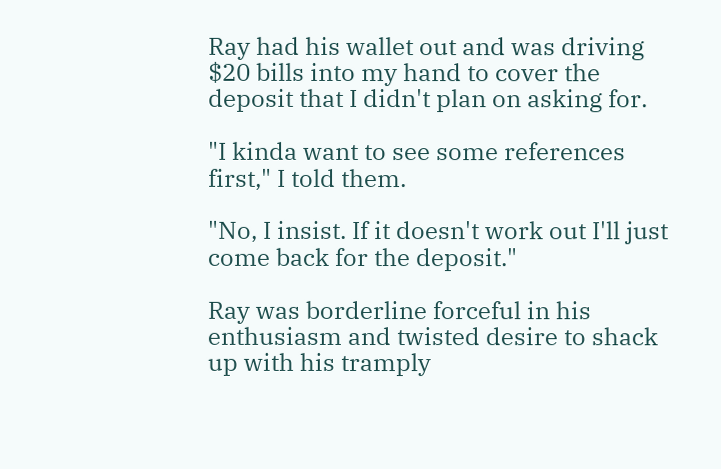Ray had his wallet out and was driving $20 bills into my hand to cover the deposit that I didn't plan on asking for.

"I kinda want to see some references first," I told them.

"No, I insist. If it doesn't work out I'll just come back for the deposit."

Ray was borderline forceful in his enthusiasm and twisted desire to shack up with his tramply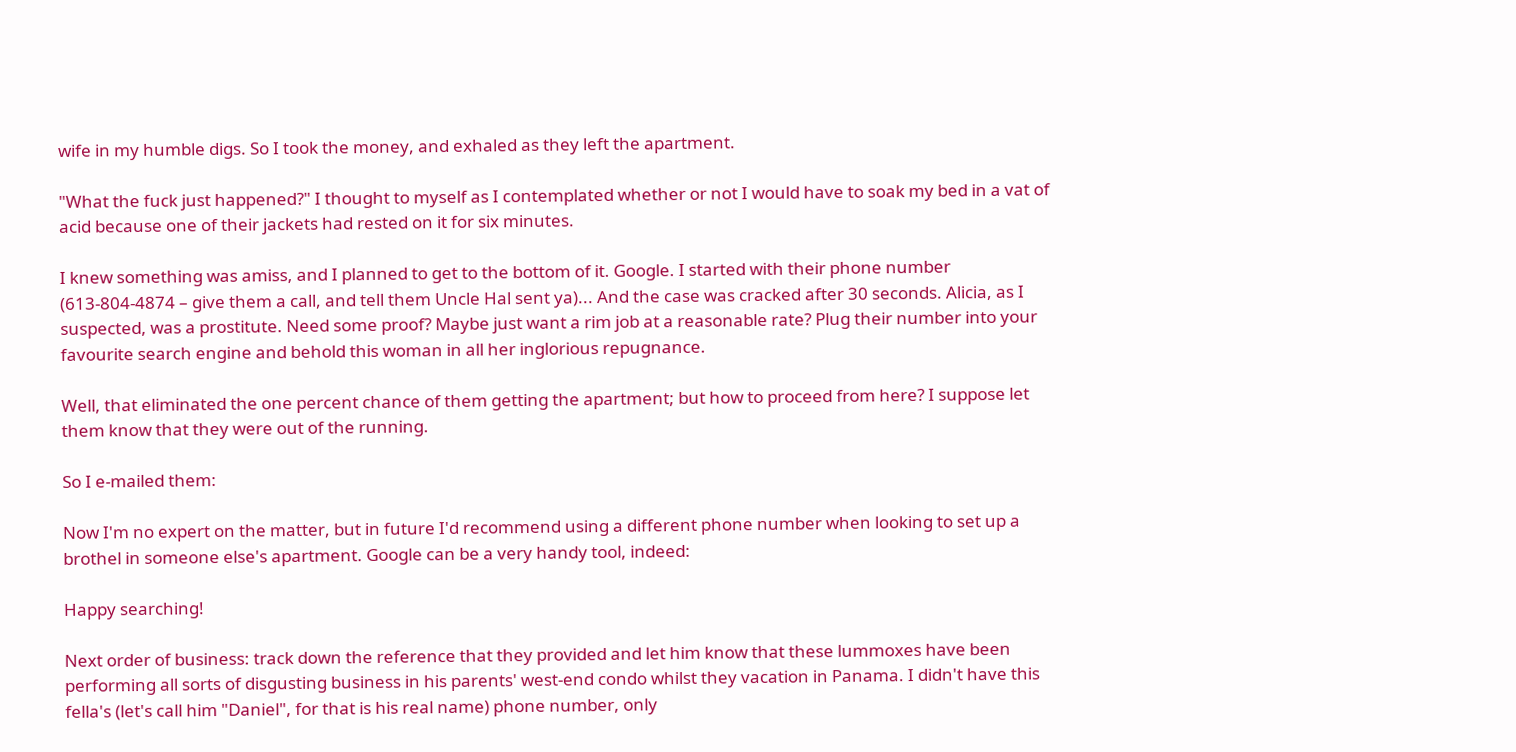wife in my humble digs. So I took the money, and exhaled as they left the apartment.

"What the fuck just happened?" I thought to myself as I contemplated whether or not I would have to soak my bed in a vat of acid because one of their jackets had rested on it for six minutes.

I knew something was amiss, and I planned to get to the bottom of it. Google. I started with their phone number (613-804-4874 – give them a call, and tell them Uncle Hal sent ya)... And the case was cracked after 30 seconds. Alicia, as I suspected, was a prostitute. Need some proof? Maybe just want a rim job at a reasonable rate? Plug their number into your favourite search engine and behold this woman in all her inglorious repugnance.

Well, that eliminated the one percent chance of them getting the apartment; but how to proceed from here? I suppose let them know that they were out of the running.

So I e-mailed them:

Now I'm no expert on the matter, but in future I'd recommend using a different phone number when looking to set up a brothel in someone else's apartment. Google can be a very handy tool, indeed:

Happy searching!

Next order of business: track down the reference that they provided and let him know that these lummoxes have been performing all sorts of disgusting business in his parents' west-end condo whilst they vacation in Panama. I didn't have this fella's (let's call him "Daniel", for that is his real name) phone number, only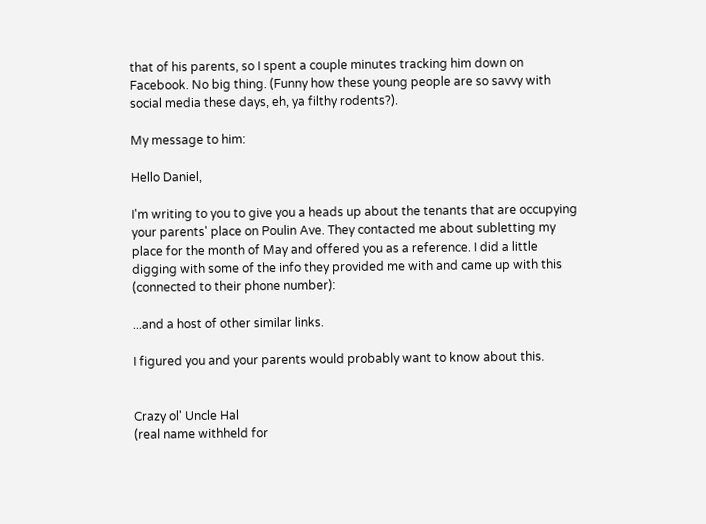that of his parents, so I spent a couple minutes tracking him down on Facebook. No big thing. (Funny how these young people are so savvy with social media these days, eh, ya filthy rodents?).

My message to him:

Hello Daniel,

I'm writing to you to give you a heads up about the tenants that are occupying your parents' place on Poulin Ave. They contacted me about subletting my place for the month of May and offered you as a reference. I did a little digging with some of the info they provided me with and came up with this (connected to their phone number):

...and a host of other similar links.

I figured you and your parents would probably want to know about this.


Crazy ol' Uncle Hal
(real name withheld for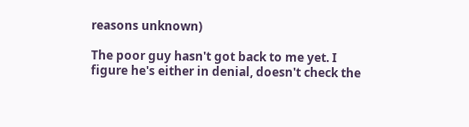reasons unknown)

The poor guy hasn't got back to me yet. I figure he's either in denial, doesn't check the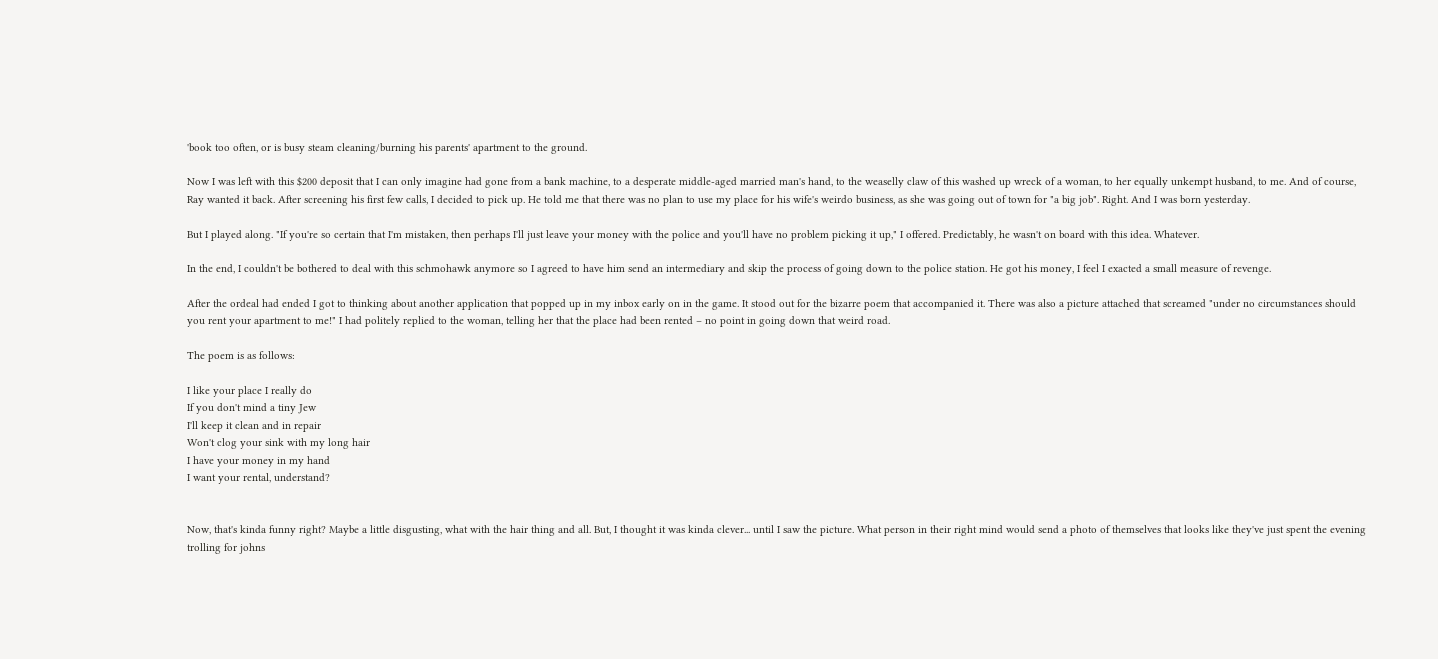'book too often, or is busy steam cleaning/burning his parents' apartment to the ground.

Now I was left with this $200 deposit that I can only imagine had gone from a bank machine, to a desperate middle-aged married man's hand, to the weaselly claw of this washed up wreck of a woman, to her equally unkempt husband, to me. And of course, Ray wanted it back. After screening his first few calls, I decided to pick up. He told me that there was no plan to use my place for his wife's weirdo business, as she was going out of town for "a big job". Right. And I was born yesterday.

But I played along. "If you're so certain that I'm mistaken, then perhaps I'll just leave your money with the police and you'll have no problem picking it up," I offered. Predictably, he wasn't on board with this idea. Whatever.

In the end, I couldn't be bothered to deal with this schmohawk anymore so I agreed to have him send an intermediary and skip the process of going down to the police station. He got his money, I feel I exacted a small measure of revenge.

After the ordeal had ended I got to thinking about another application that popped up in my inbox early on in the game. It stood out for the bizarre poem that accompanied it. There was also a picture attached that screamed "under no circumstances should you rent your apartment to me!" I had politely replied to the woman, telling her that the place had been rented – no point in going down that weird road.

The poem is as follows:

I like your place I really do
If you don't mind a tiny Jew
I'll keep it clean and in repair
Won't clog your sink with my long hair
I have your money in my hand
I want your rental, understand?


Now, that's kinda funny right? Maybe a little disgusting, what with the hair thing and all. But, I thought it was kinda clever... until I saw the picture. What person in their right mind would send a photo of themselves that looks like they've just spent the evening trolling for johns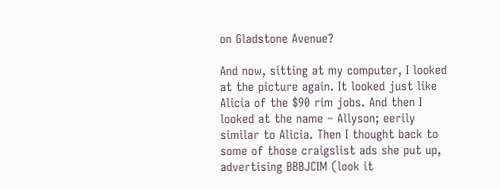on Gladstone Avenue?

And now, sitting at my computer, I looked at the picture again. It looked just like Alicia of the $90 rim jobs. And then I looked at the name – Allyson; eerily similar to Alicia. Then I thought back to some of those craigslist ads she put up, advertising BBBJCIM (look it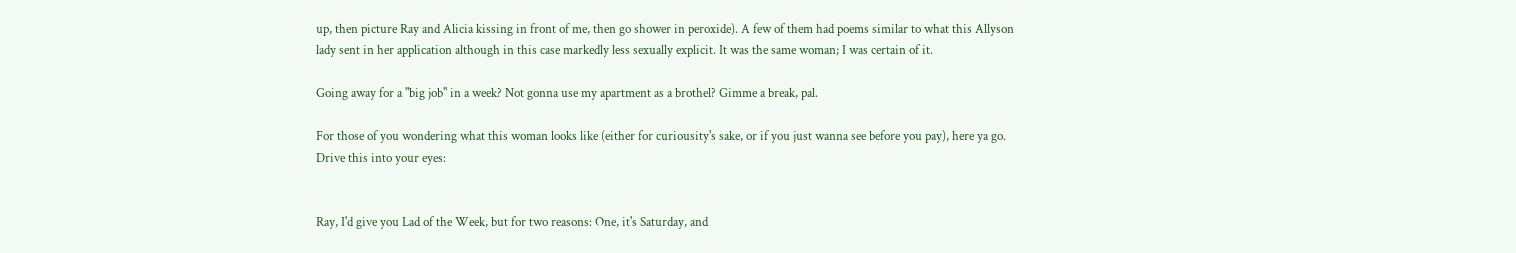up, then picture Ray and Alicia kissing in front of me, then go shower in peroxide). A few of them had poems similar to what this Allyson lady sent in her application although in this case markedly less sexually explicit. It was the same woman; I was certain of it.

Going away for a "big job" in a week? Not gonna use my apartment as a brothel? Gimme a break, pal.

For those of you wondering what this woman looks like (either for curiousity's sake, or if you just wanna see before you pay), here ya go. Drive this into your eyes:


Ray, I'd give you Lad of the Week, but for two reasons: One, it's Saturday, and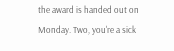the award is handed out on Monday. Two, you're a sick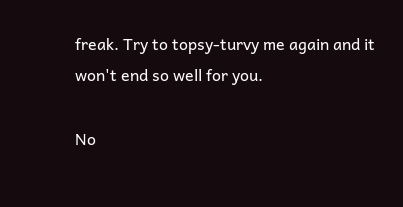freak. Try to topsy-turvy me again and it won't end so well for you.

No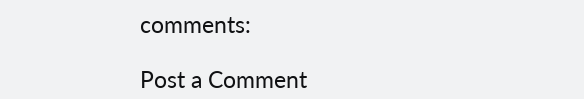comments:

Post a Comment